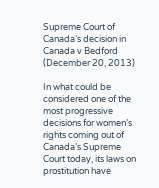Supreme Court of Canada’s decision in Canada v Bedford (December 20, 2013)

In what could be considered one of the most progressive decisions for women’s rights coming out of Canada’s Supreme Court today, its laws on prostitution have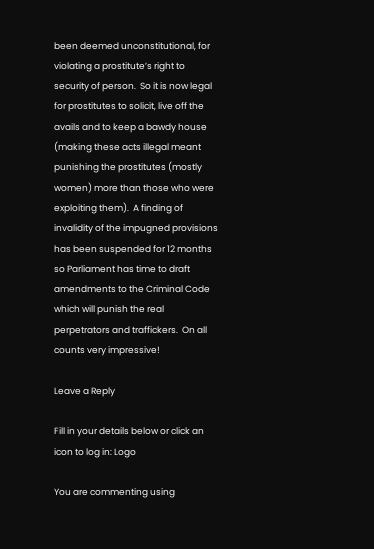been deemed unconstitutional, for violating a prostitute’s right to security of person.  So it is now legal for prostitutes to solicit, live off the avails and to keep a bawdy house (making these acts illegal meant punishing the prostitutes (mostly women) more than those who were exploiting them).  A finding of invalidity of the impugned provisions has been suspended for 12 months so Parliament has time to draft amendments to the Criminal Code which will punish the real perpetrators and traffickers.  On all counts very impressive!

Leave a Reply

Fill in your details below or click an icon to log in: Logo

You are commenting using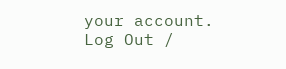your account. Log Out /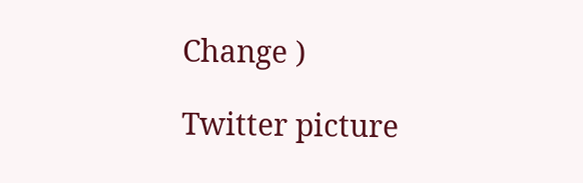Change )

Twitter picture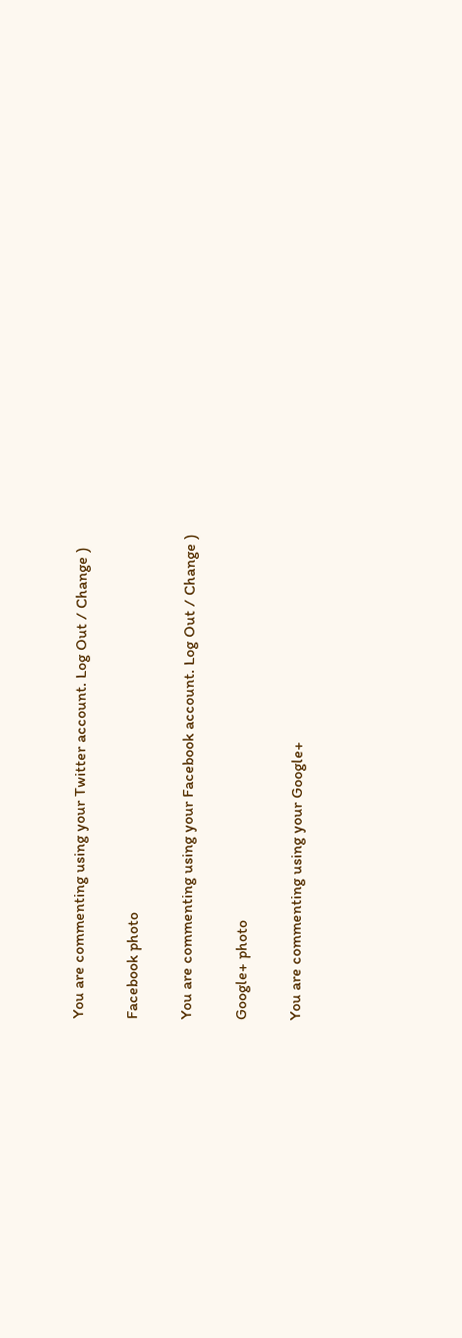You are commenting using your Twitter account. Log Out / Change )

Facebook photo

You are commenting using your Facebook account. Log Out / Change )

Google+ photo

You are commenting using your Google+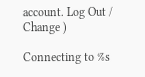account. Log Out / Change )

Connecting to %s